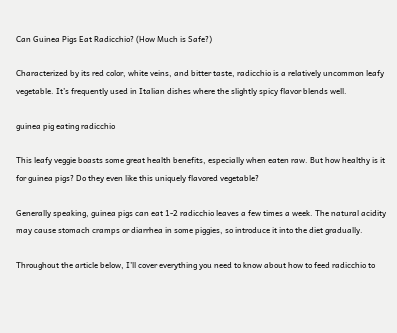Can Guinea Pigs Eat Radicchio? (How Much is Safe?)

Characterized by its red color, white veins, and bitter taste, radicchio is a relatively uncommon leafy vegetable. It’s frequently used in Italian dishes where the slightly spicy flavor blends well.

guinea pig eating radicchio

This leafy veggie boasts some great health benefits, especially when eaten raw. But how healthy is it for guinea pigs? Do they even like this uniquely flavored vegetable?

Generally speaking, guinea pigs can eat 1-2 radicchio leaves a few times a week. The natural acidity may cause stomach cramps or diarrhea in some piggies, so introduce it into the diet gradually.

Throughout the article below, I’ll cover everything you need to know about how to feed radicchio to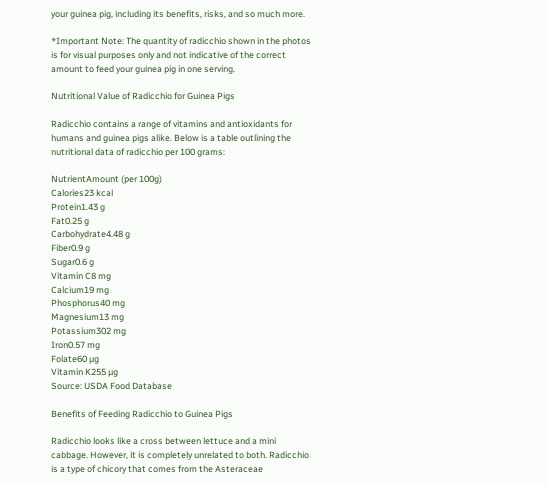your guinea pig, including its benefits, risks, and so much more.

*Important Note: The quantity of radicchio shown in the photos is for visual purposes only and not indicative of the correct amount to feed your guinea pig in one serving.

Nutritional Value of Radicchio for Guinea Pigs

Radicchio contains a range of vitamins and antioxidants for humans and guinea pigs alike. Below is a table outlining the nutritional data of radicchio per 100 grams:

NutrientAmount (per 100g)
Calories23 kcal
Protein1.43 g
Fat0.25 g
Carbohydrate4.48 g
Fiber0.9 g
Sugar0.6 g
Vitamin C8 mg
Calcium19 mg
Phosphorus40 mg
Magnesium13 mg
Potassium302 mg
Iron0.57 mg
Folate60 µg
Vitamin K255 µg
Source: USDA Food Database

Benefits of Feeding Radicchio to Guinea Pigs

Radicchio looks like a cross between lettuce and a mini cabbage. However, it is completely unrelated to both. Radicchio is a type of chicory that comes from the Asteraceae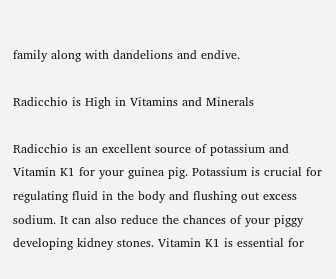family along with dandelions and endive.

Radicchio is High in Vitamins and Minerals

Radicchio is an excellent source of potassium and Vitamin K1 for your guinea pig. Potassium is crucial for regulating fluid in the body and flushing out excess sodium. It can also reduce the chances of your piggy developing kidney stones. Vitamin K1 is essential for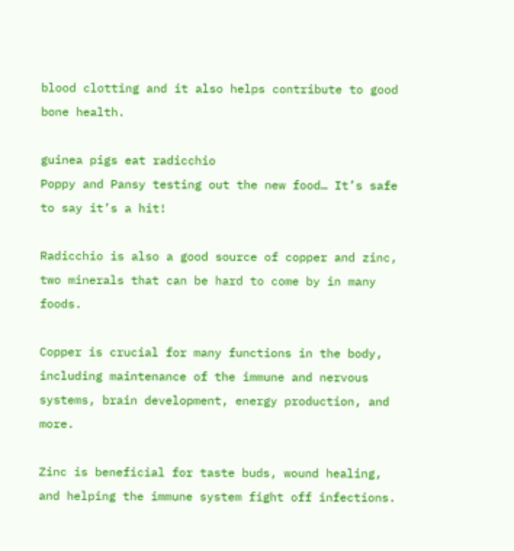blood clotting and it also helps contribute to good bone health.

guinea pigs eat radicchio
Poppy and Pansy testing out the new food… It’s safe to say it’s a hit!

Radicchio is also a good source of copper and zinc, two minerals that can be hard to come by in many foods.

Copper is crucial for many functions in the body, including maintenance of the immune and nervous systems, brain development, energy production, and more.

Zinc is beneficial for taste buds, wound healing, and helping the immune system fight off infections.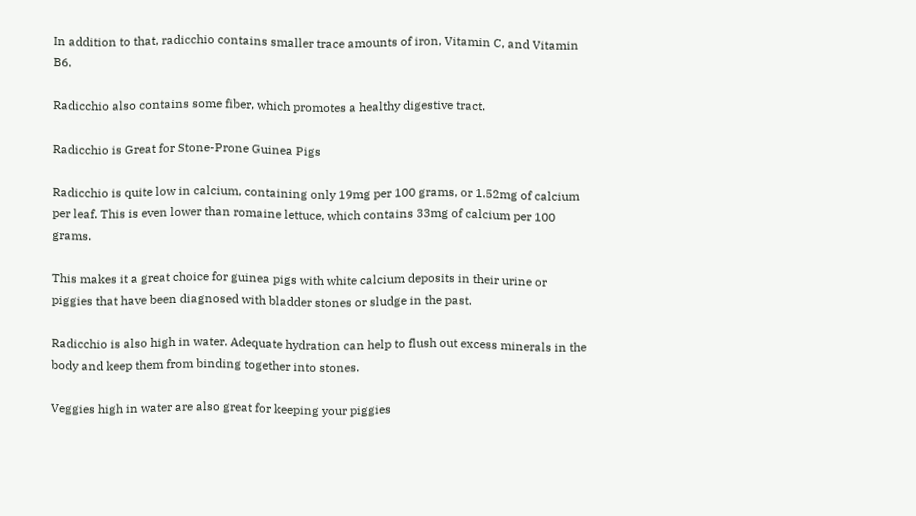In addition to that, radicchio contains smaller trace amounts of iron, Vitamin C, and Vitamin B6.

Radicchio also contains some fiber, which promotes a healthy digestive tract.

Radicchio is Great for Stone-Prone Guinea Pigs

Radicchio is quite low in calcium, containing only 19mg per 100 grams, or 1.52mg of calcium per leaf. This is even lower than romaine lettuce, which contains 33mg of calcium per 100 grams.

This makes it a great choice for guinea pigs with white calcium deposits in their urine or piggies that have been diagnosed with bladder stones or sludge in the past.

Radicchio is also high in water. Adequate hydration can help to flush out excess minerals in the body and keep them from binding together into stones.

Veggies high in water are also great for keeping your piggies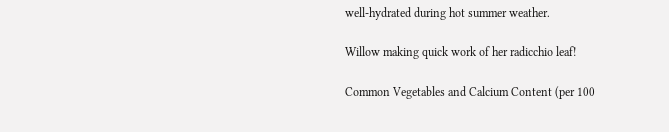well-hydrated during hot summer weather.

Willow making quick work of her radicchio leaf!

Common Vegetables and Calcium Content (per 100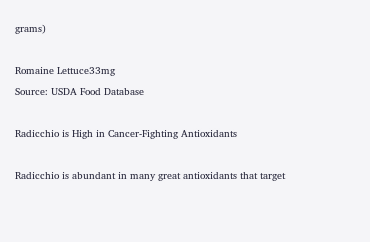grams)

Romaine Lettuce33mg
Source: USDA Food Database

Radicchio is High in Cancer-Fighting Antioxidants

Radicchio is abundant in many great antioxidants that target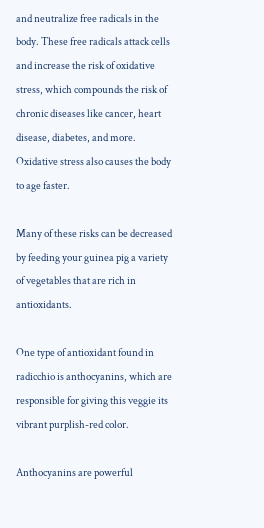and neutralize free radicals in the body. These free radicals attack cells and increase the risk of oxidative stress, which compounds the risk of chronic diseases like cancer, heart disease, diabetes, and more. Oxidative stress also causes the body to age faster.

Many of these risks can be decreased by feeding your guinea pig a variety of vegetables that are rich in antioxidants.

One type of antioxidant found in radicchio is anthocyanins, which are responsible for giving this veggie its vibrant purplish-red color.

Anthocyanins are powerful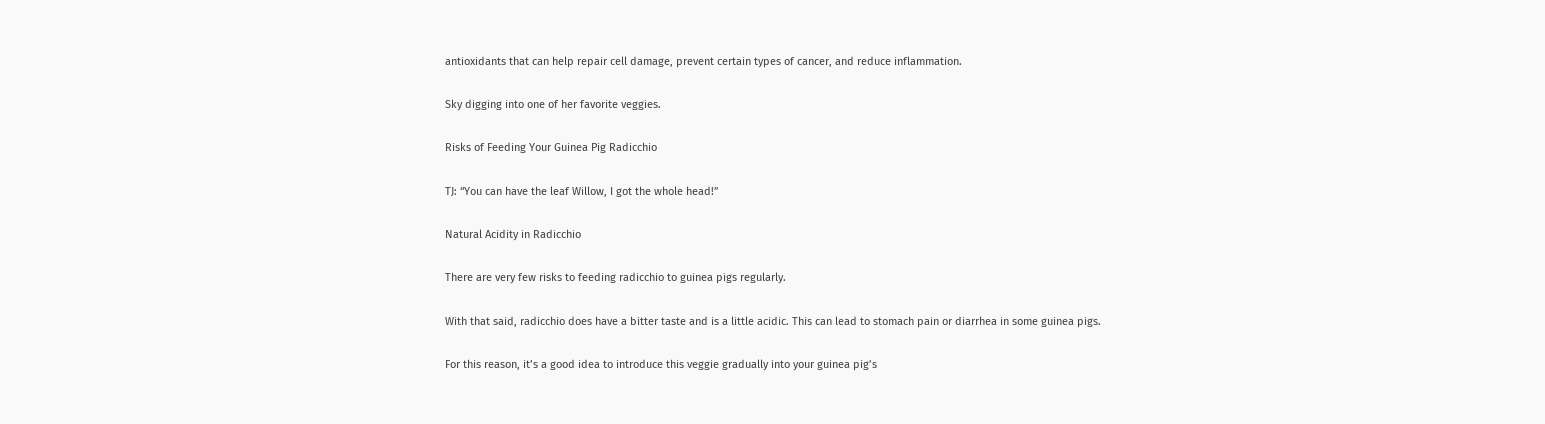antioxidants that can help repair cell damage, prevent certain types of cancer, and reduce inflammation.

Sky digging into one of her favorite veggies.

Risks of Feeding Your Guinea Pig Radicchio

TJ: “You can have the leaf Willow, I got the whole head!”

Natural Acidity in Radicchio

There are very few risks to feeding radicchio to guinea pigs regularly.

With that said, radicchio does have a bitter taste and is a little acidic. This can lead to stomach pain or diarrhea in some guinea pigs.

For this reason, it’s a good idea to introduce this veggie gradually into your guinea pig’s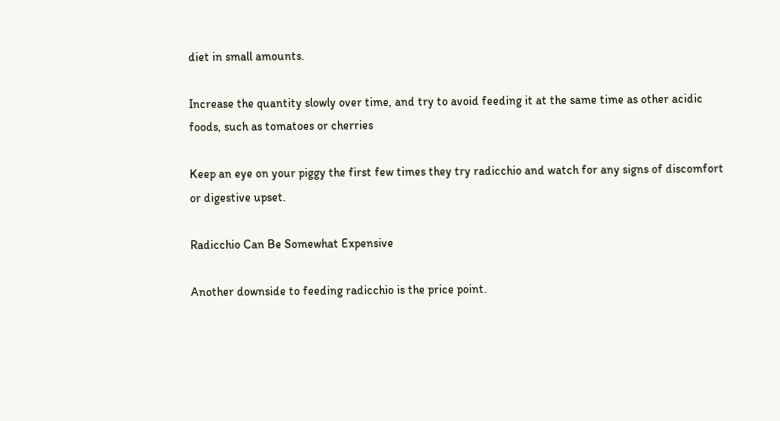diet in small amounts.

Increase the quantity slowly over time, and try to avoid feeding it at the same time as other acidic foods, such as tomatoes or cherries

Keep an eye on your piggy the first few times they try radicchio and watch for any signs of discomfort or digestive upset.

Radicchio Can Be Somewhat Expensive

Another downside to feeding radicchio is the price point.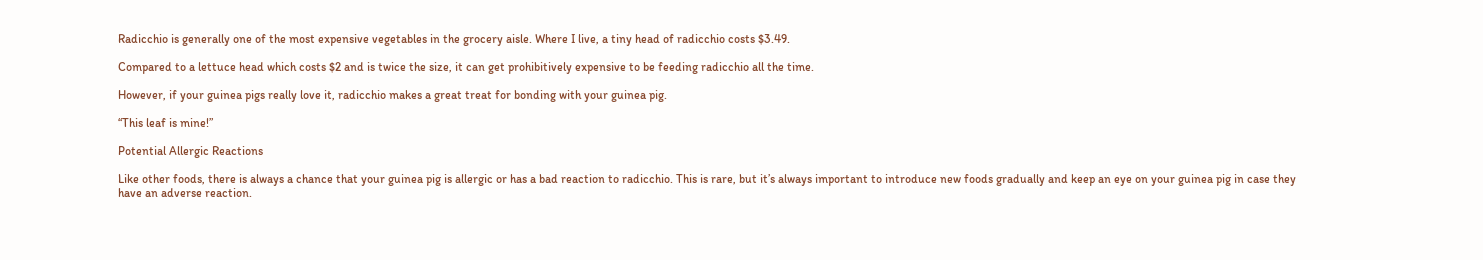Radicchio is generally one of the most expensive vegetables in the grocery aisle. Where I live, a tiny head of radicchio costs $3.49.

Compared to a lettuce head which costs $2 and is twice the size, it can get prohibitively expensive to be feeding radicchio all the time.

However, if your guinea pigs really love it, radicchio makes a great treat for bonding with your guinea pig.

“This leaf is mine!”

Potential Allergic Reactions

Like other foods, there is always a chance that your guinea pig is allergic or has a bad reaction to radicchio. This is rare, but it’s always important to introduce new foods gradually and keep an eye on your guinea pig in case they have an adverse reaction.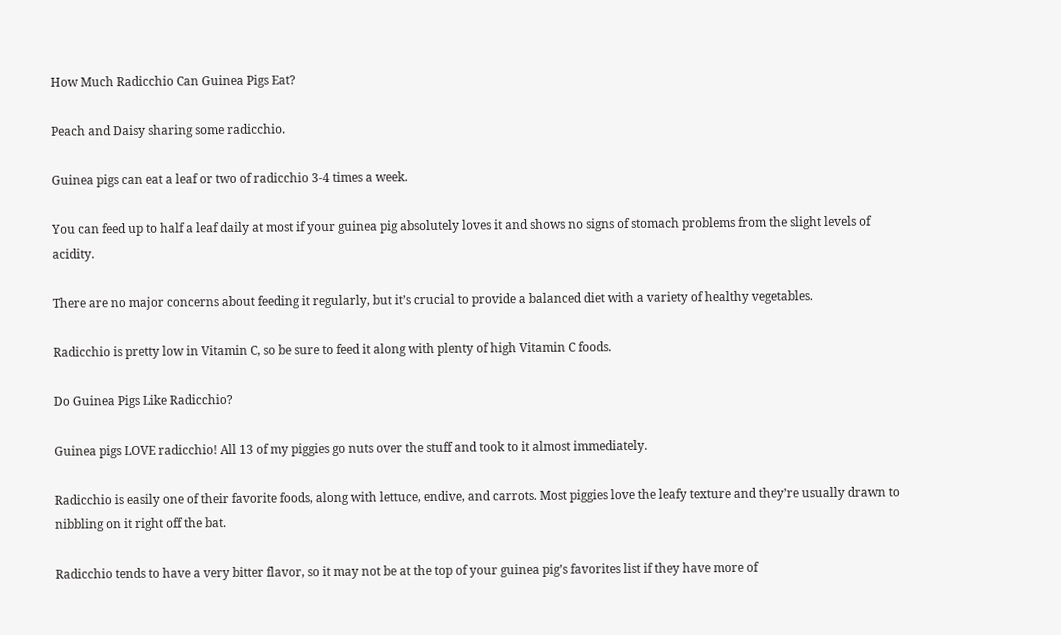How Much Radicchio Can Guinea Pigs Eat?

Peach and Daisy sharing some radicchio.

Guinea pigs can eat a leaf or two of radicchio 3-4 times a week.

You can feed up to half a leaf daily at most if your guinea pig absolutely loves it and shows no signs of stomach problems from the slight levels of acidity.

There are no major concerns about feeding it regularly, but it’s crucial to provide a balanced diet with a variety of healthy vegetables.

Radicchio is pretty low in Vitamin C, so be sure to feed it along with plenty of high Vitamin C foods.

Do Guinea Pigs Like Radicchio?

Guinea pigs LOVE radicchio! All 13 of my piggies go nuts over the stuff and took to it almost immediately.

Radicchio is easily one of their favorite foods, along with lettuce, endive, and carrots. Most piggies love the leafy texture and they’re usually drawn to nibbling on it right off the bat.

Radicchio tends to have a very bitter flavor, so it may not be at the top of your guinea pig’s favorites list if they have more of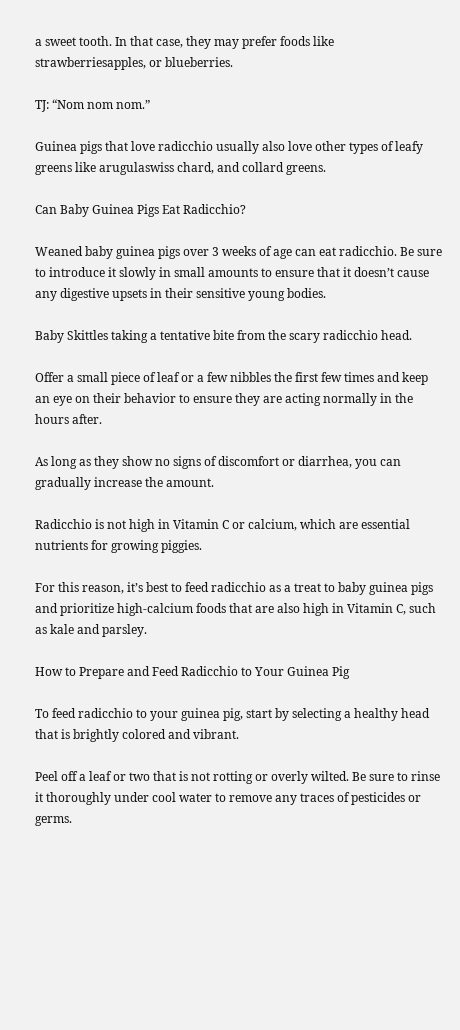a sweet tooth. In that case, they may prefer foods like strawberriesapples, or blueberries.

TJ: “Nom nom nom.”

Guinea pigs that love radicchio usually also love other types of leafy greens like arugulaswiss chard, and collard greens.

Can Baby Guinea Pigs Eat Radicchio?

Weaned baby guinea pigs over 3 weeks of age can eat radicchio. Be sure to introduce it slowly in small amounts to ensure that it doesn’t cause any digestive upsets in their sensitive young bodies.

Baby Skittles taking a tentative bite from the scary radicchio head.

Offer a small piece of leaf or a few nibbles the first few times and keep an eye on their behavior to ensure they are acting normally in the hours after.

As long as they show no signs of discomfort or diarrhea, you can gradually increase the amount.

Radicchio is not high in Vitamin C or calcium, which are essential nutrients for growing piggies.

For this reason, it’s best to feed radicchio as a treat to baby guinea pigs and prioritize high-calcium foods that are also high in Vitamin C, such as kale and parsley.

How to Prepare and Feed Radicchio to Your Guinea Pig

To feed radicchio to your guinea pig, start by selecting a healthy head that is brightly colored and vibrant.

Peel off a leaf or two that is not rotting or overly wilted. Be sure to rinse it thoroughly under cool water to remove any traces of pesticides or germs.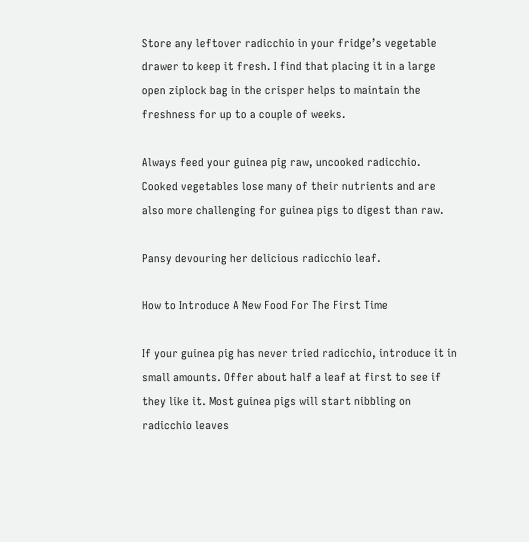Store any leftover radicchio in your fridge’s vegetable drawer to keep it fresh. I find that placing it in a large open ziplock bag in the crisper helps to maintain the freshness for up to a couple of weeks.

Always feed your guinea pig raw, uncooked radicchio. Cooked vegetables lose many of their nutrients and are also more challenging for guinea pigs to digest than raw.

Pansy devouring her delicious radicchio leaf.

How to Introduce A New Food For The First Time

If your guinea pig has never tried radicchio, introduce it in small amounts. Offer about half a leaf at first to see if they like it. Most guinea pigs will start nibbling on radicchio leaves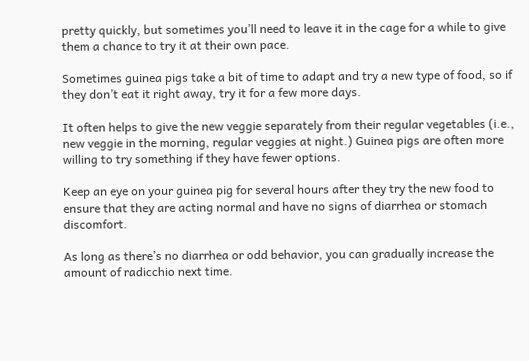pretty quickly, but sometimes you’ll need to leave it in the cage for a while to give them a chance to try it at their own pace.

Sometimes guinea pigs take a bit of time to adapt and try a new type of food, so if they don’t eat it right away, try it for a few more days.

It often helps to give the new veggie separately from their regular vegetables (i.e., new veggie in the morning, regular veggies at night.) Guinea pigs are often more willing to try something if they have fewer options.

Keep an eye on your guinea pig for several hours after they try the new food to ensure that they are acting normal and have no signs of diarrhea or stomach discomfort.

As long as there’s no diarrhea or odd behavior, you can gradually increase the amount of radicchio next time.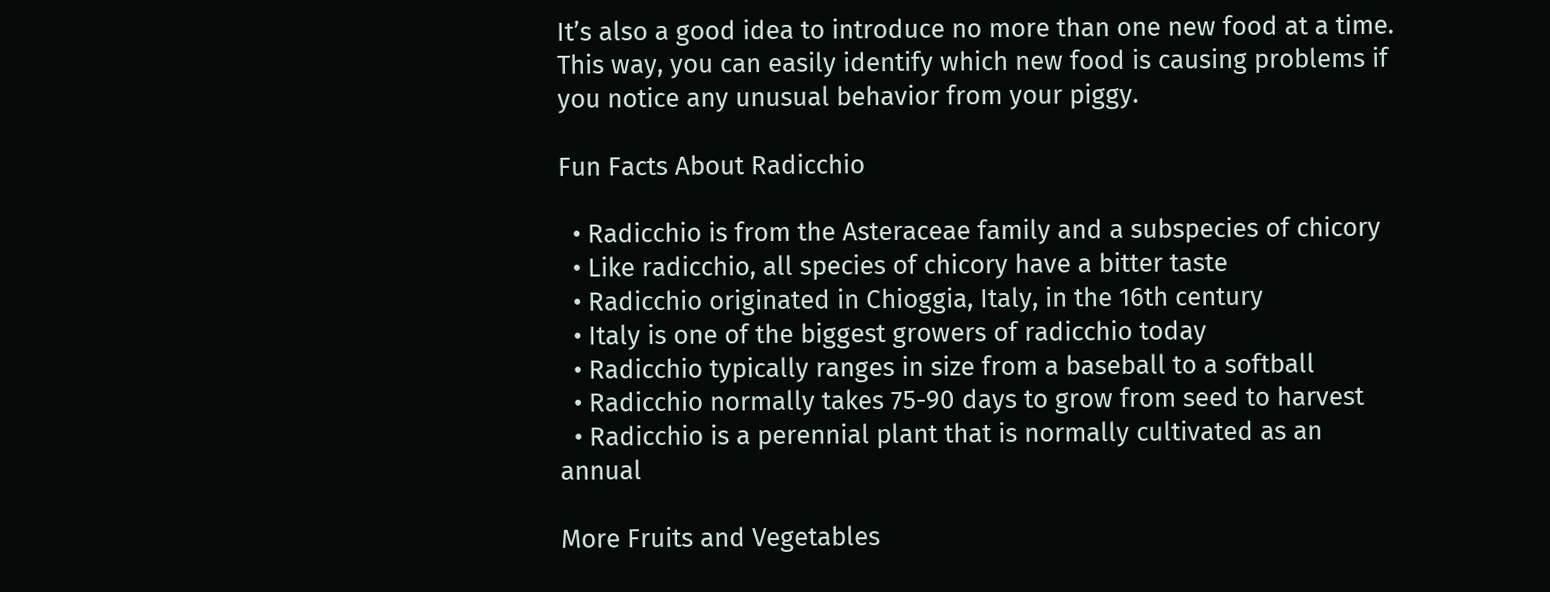It’s also a good idea to introduce no more than one new food at a time. This way, you can easily identify which new food is causing problems if you notice any unusual behavior from your piggy.

Fun Facts About Radicchio

  • Radicchio is from the Asteraceae family and a subspecies of chicory
  • Like radicchio, all species of chicory have a bitter taste
  • Radicchio originated in Chioggia, Italy, in the 16th century
  • Italy is one of the biggest growers of radicchio today
  • Radicchio typically ranges in size from a baseball to a softball
  • Radicchio normally takes 75-90 days to grow from seed to harvest
  • Radicchio is a perennial plant that is normally cultivated as an annual

More Fruits and Vegetables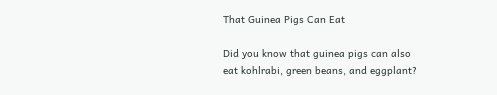That Guinea Pigs Can Eat

Did you know that guinea pigs can also eat kohlrabi, green beans, and eggplant?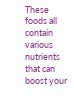These foods all contain various nutrients that can boost your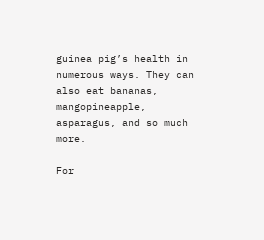guinea pig’s health in numerous ways. They can also eat bananas, mangopineapple, asparagus, and so much more.

For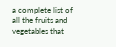a complete list of all the fruits and vegetables that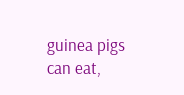guinea pigs can eat,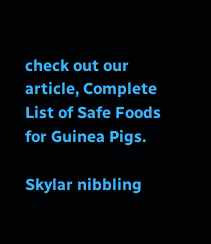check out our article, Complete List of Safe Foods for Guinea Pigs.

Skylar nibbling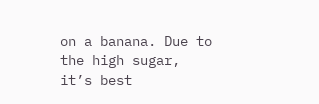on a banana. Due to the high sugar, it’s best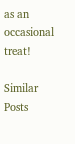as an occasional treat!

Similar Posts